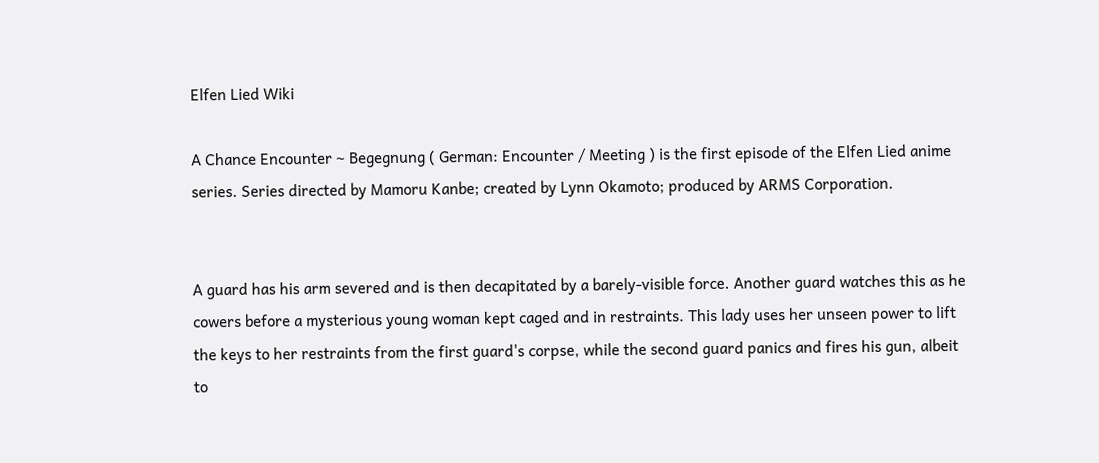Elfen Lied Wiki

A Chance Encounter ~ Begegnung ( German: Encounter / Meeting ) is the first episode of the Elfen Lied anime series. Series directed by Mamoru Kanbe; created by Lynn Okamoto; produced by ARMS Corporation.


A guard has his arm severed and is then decapitated by a barely-visible force. Another guard watches this as he cowers before a mysterious young woman kept caged and in restraints. This lady uses her unseen power to lift the keys to her restraints from the first guard's corpse, while the second guard panics and fires his gun, albeit to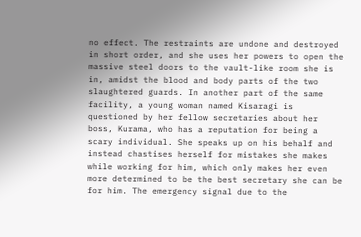no effect. The restraints are undone and destroyed in short order, and she uses her powers to open the massive steel doors to the vault-like room she is in, amidst the blood and body parts of the two slaughtered guards. In another part of the same facility, a young woman named Kisaragi is questioned by her fellow secretaries about her boss, Kurama, who has a reputation for being a scary individual. She speaks up on his behalf and instead chastises herself for mistakes she makes while working for him, which only makes her even more determined to be the best secretary she can be for him. The emergency signal due to the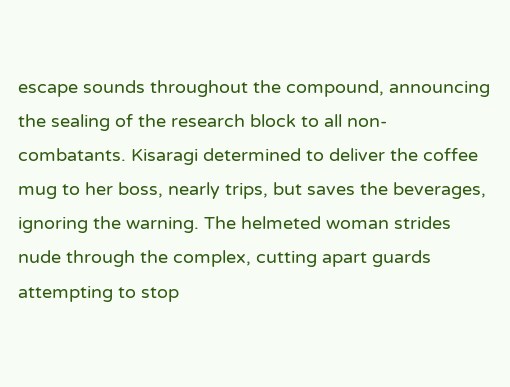escape sounds throughout the compound, announcing the sealing of the research block to all non-combatants. Kisaragi determined to deliver the coffee mug to her boss, nearly trips, but saves the beverages, ignoring the warning. The helmeted woman strides nude through the complex, cutting apart guards attempting to stop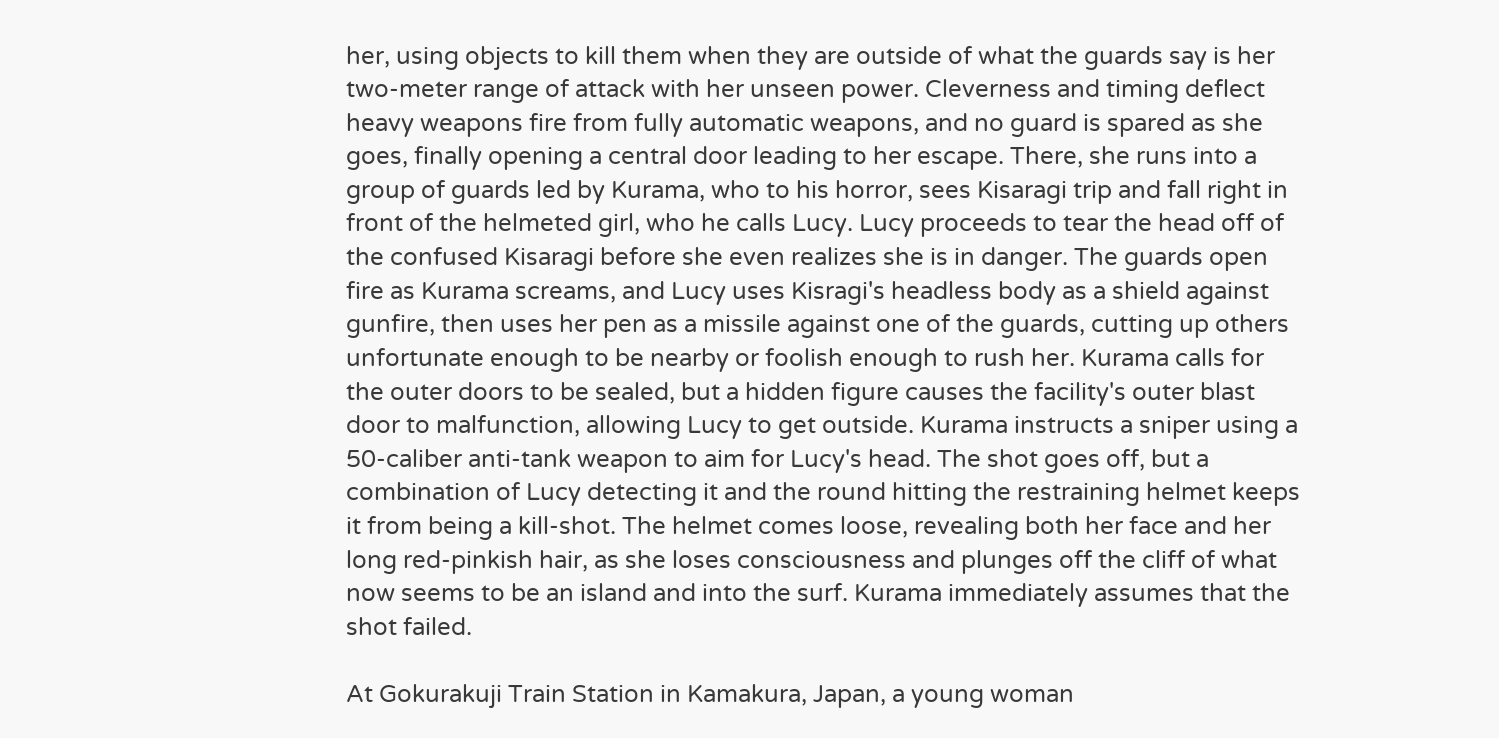her, using objects to kill them when they are outside of what the guards say is her two-meter range of attack with her unseen power. Cleverness and timing deflect heavy weapons fire from fully automatic weapons, and no guard is spared as she goes, finally opening a central door leading to her escape. There, she runs into a group of guards led by Kurama, who to his horror, sees Kisaragi trip and fall right in front of the helmeted girl, who he calls Lucy. Lucy proceeds to tear the head off of the confused Kisaragi before she even realizes she is in danger. The guards open fire as Kurama screams, and Lucy uses Kisragi's headless body as a shield against gunfire, then uses her pen as a missile against one of the guards, cutting up others unfortunate enough to be nearby or foolish enough to rush her. Kurama calls for the outer doors to be sealed, but a hidden figure causes the facility's outer blast door to malfunction, allowing Lucy to get outside. Kurama instructs a sniper using a 50-caliber anti-tank weapon to aim for Lucy's head. The shot goes off, but a combination of Lucy detecting it and the round hitting the restraining helmet keeps it from being a kill-shot. The helmet comes loose, revealing both her face and her long red-pinkish hair, as she loses consciousness and plunges off the cliff of what now seems to be an island and into the surf. Kurama immediately assumes that the shot failed.

At Gokurakuji Train Station in Kamakura, Japan, a young woman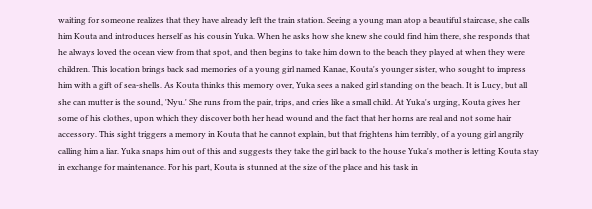waiting for someone realizes that they have already left the train station. Seeing a young man atop a beautiful staircase, she calls him Kouta and introduces herself as his cousin Yuka. When he asks how she knew she could find him there, she responds that he always loved the ocean view from that spot, and then begins to take him down to the beach they played at when they were children. This location brings back sad memories of a young girl named Kanae, Kouta's younger sister, who sought to impress him with a gift of sea-shells. As Kouta thinks this memory over, Yuka sees a naked girl standing on the beach. It is Lucy, but all she can mutter is the sound, 'Nyu.' She runs from the pair, trips, and cries like a small child. At Yuka's urging, Kouta gives her some of his clothes, upon which they discover both her head wound and the fact that her horns are real and not some hair accessory. This sight triggers a memory in Kouta that he cannot explain, but that frightens him terribly, of a young girl angrily calling him a liar. Yuka snaps him out of this and suggests they take the girl back to the house Yuka's mother is letting Kouta stay in exchange for maintenance. For his part, Kouta is stunned at the size of the place and his task in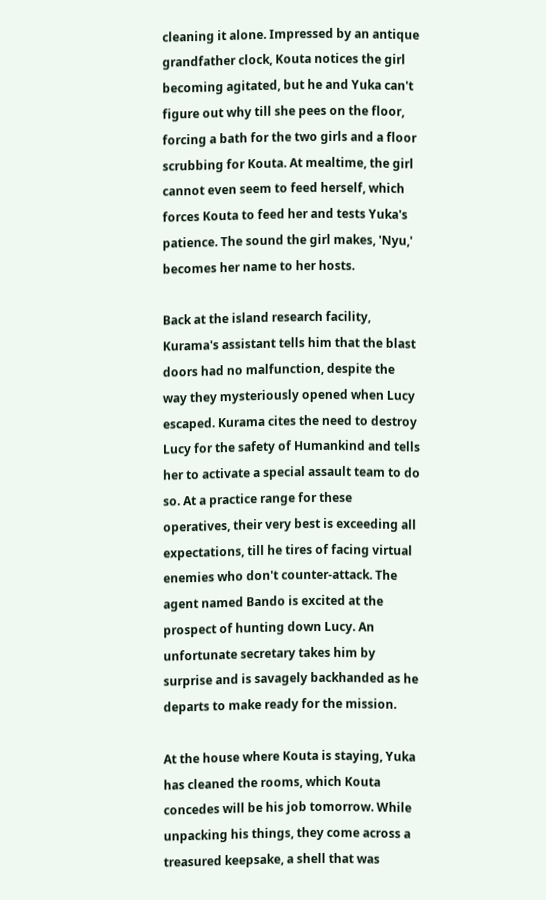cleaning it alone. Impressed by an antique grandfather clock, Kouta notices the girl becoming agitated, but he and Yuka can't figure out why till she pees on the floor, forcing a bath for the two girls and a floor scrubbing for Kouta. At mealtime, the girl cannot even seem to feed herself, which forces Kouta to feed her and tests Yuka's patience. The sound the girl makes, 'Nyu,' becomes her name to her hosts.

Back at the island research facility, Kurama's assistant tells him that the blast doors had no malfunction, despite the way they mysteriously opened when Lucy escaped. Kurama cites the need to destroy Lucy for the safety of Humankind and tells her to activate a special assault team to do so. At a practice range for these operatives, their very best is exceeding all expectations, till he tires of facing virtual enemies who don't counter-attack. The agent named Bando is excited at the prospect of hunting down Lucy. An unfortunate secretary takes him by surprise and is savagely backhanded as he departs to make ready for the mission.

At the house where Kouta is staying, Yuka has cleaned the rooms, which Kouta concedes will be his job tomorrow. While unpacking his things, they come across a treasured keepsake, a shell that was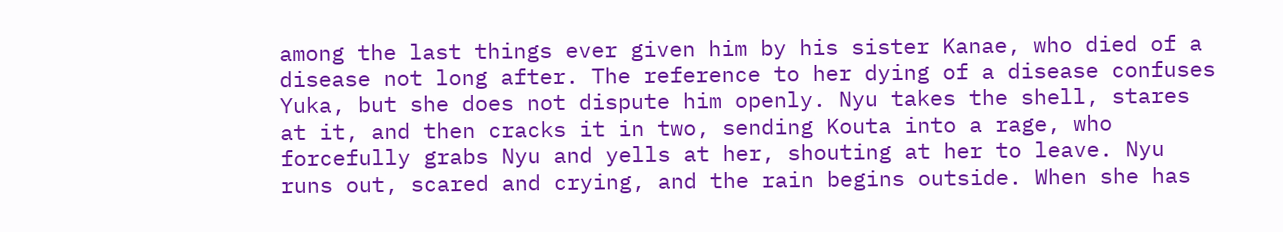among the last things ever given him by his sister Kanae, who died of a disease not long after. The reference to her dying of a disease confuses Yuka, but she does not dispute him openly. Nyu takes the shell, stares at it, and then cracks it in two, sending Kouta into a rage, who forcefully grabs Nyu and yells at her, shouting at her to leave. Nyu runs out, scared and crying, and the rain begins outside. When she has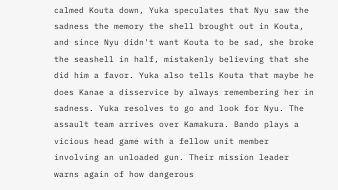calmed Kouta down, Yuka speculates that Nyu saw the sadness the memory the shell brought out in Kouta, and since Nyu didn't want Kouta to be sad, she broke the seashell in half, mistakenly believing that she did him a favor. Yuka also tells Kouta that maybe he does Kanae a disservice by always remembering her in sadness. Yuka resolves to go and look for Nyu. The assault team arrives over Kamakura. Bando plays a vicious head game with a fellow unit member involving an unloaded gun. Their mission leader warns again of how dangerous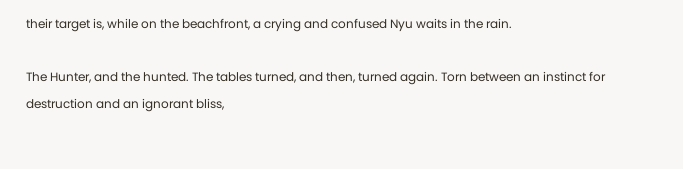their target is, while on the beachfront, a crying and confused Nyu waits in the rain.

The Hunter, and the hunted. The tables turned, and then, turned again. Torn between an instinct for destruction and an ignorant bliss,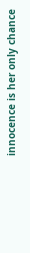innocence is her only chance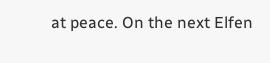at peace. On the next Elfen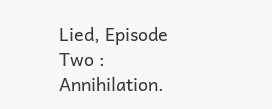Lied, Episode Two : Annihilation.